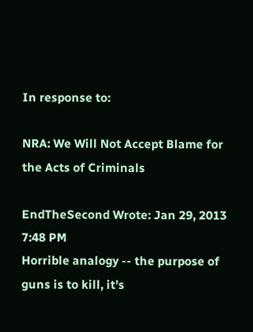In response to:

NRA: We Will Not Accept Blame for the Acts of Criminals

EndTheSecond Wrote: Jan 29, 2013 7:48 PM
Horrible analogy -- the purpose of guns is to kill, it's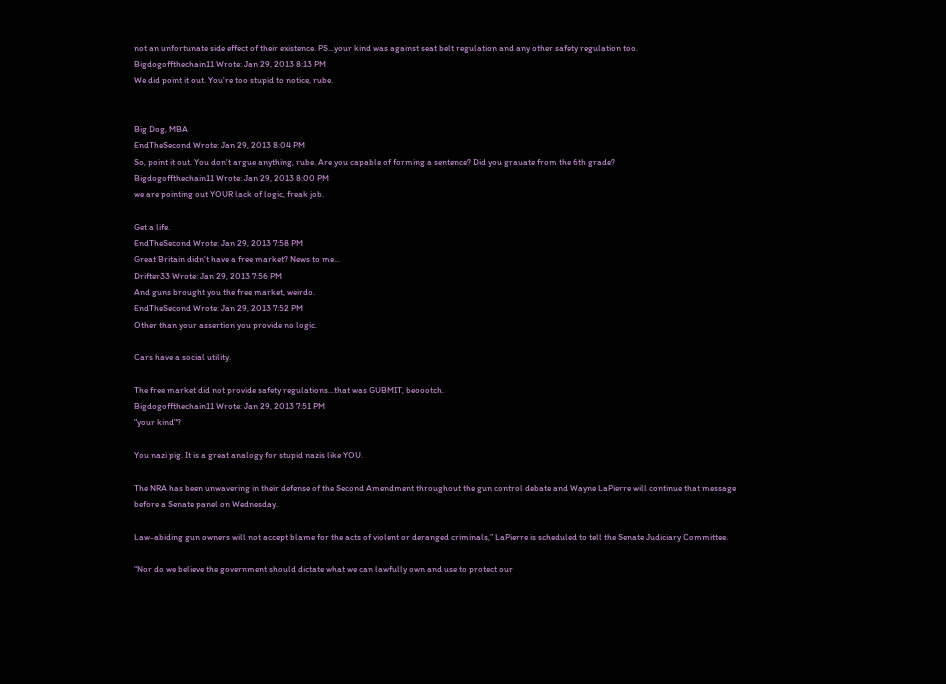not an unfortunate side effect of their existence. PS...your kind was against seat belt regulation and any other safety regulation too.
Bigdogoffthechain11 Wrote: Jan 29, 2013 8:13 PM
We did point it out. You're too stupid to notice, rube.


Big Dog, MBA
EndTheSecond Wrote: Jan 29, 2013 8:04 PM
So, point it out. You don't argue anything, rube. Are you capable of forming a sentence? Did you grauate from the 6th grade?
Bigdogoffthechain11 Wrote: Jan 29, 2013 8:00 PM
we are pointing out YOUR lack of logic, freak job.

Get a life.
EndTheSecond Wrote: Jan 29, 2013 7:58 PM
Great Britain didn't have a free market? News to me...
Drifter33 Wrote: Jan 29, 2013 7:56 PM
And guns brought you the free market, weirdo.
EndTheSecond Wrote: Jan 29, 2013 7:52 PM
Other than your assertion you provide no logic.

Cars have a social utility.

The free market did not provide safety regulations...that was GUBMIT, beoootch.
Bigdogoffthechain11 Wrote: Jan 29, 2013 7:51 PM
"your kind"?

You nazi pig. It is a great analogy for stupid nazis like YOU.

The NRA has been unwavering in their defense of the Second Amendment throughout the gun control debate and Wayne LaPierre will continue that message before a Senate panel on Wednesday.

Law-abiding gun owners will not accept blame for the acts of violent or deranged criminals,” LaPierre is scheduled to tell the Senate Judiciary Committee.

“Nor do we believe the government should dictate what we can lawfully own and use to protect our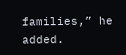families,” he added.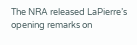The NRA released LaPierre’s opening remarks on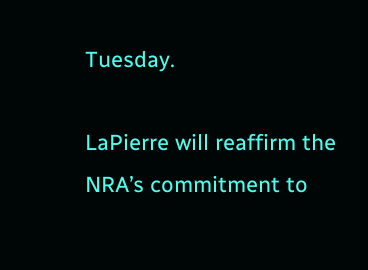Tuesday.

LaPierre will reaffirm the NRA’s commitment to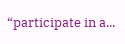“participate in a...